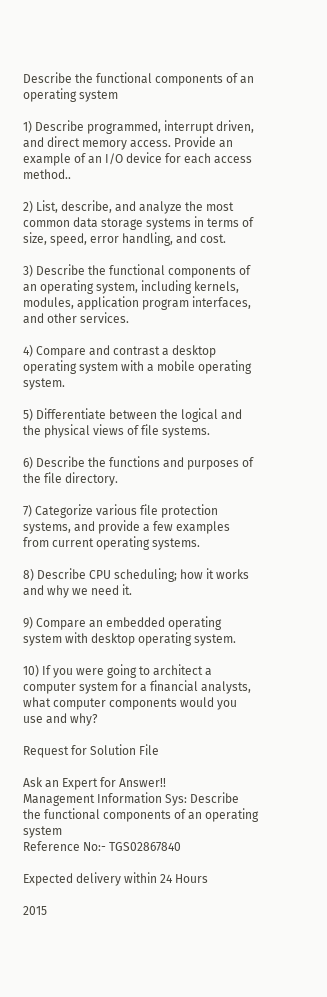Describe the functional components of an operating system

1) Describe programmed, interrupt driven, and direct memory access. Provide an example of an I/O device for each access method..

2) List, describe, and analyze the most common data storage systems in terms of size, speed, error handling, and cost.

3) Describe the functional components of an operating system, including kernels, modules, application program interfaces, and other services.

4) Compare and contrast a desktop operating system with a mobile operating system.

5) Differentiate between the logical and the physical views of file systems.

6) Describe the functions and purposes of the file directory.

7) Categorize various file protection systems, and provide a few examples from current operating systems.

8) Describe CPU scheduling; how it works and why we need it.

9) Compare an embedded operating system with desktop operating system.

10) If you were going to architect a computer system for a financial analysts, what computer components would you use and why?

Request for Solution File

Ask an Expert for Answer!!
Management Information Sys: Describe the functional components of an operating system
Reference No:- TGS02867840

Expected delivery within 24 Hours

2015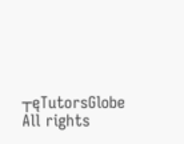┬ęTutorsGlobe All rights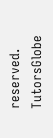reserved. TutorsGlobe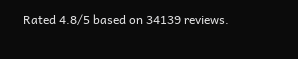Rated 4.8/5 based on 34139 reviews.